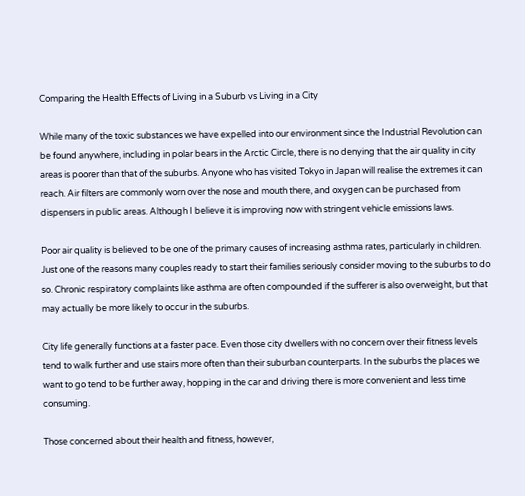Comparing the Health Effects of Living in a Suburb vs Living in a City

While many of the toxic substances we have expelled into our environment since the Industrial Revolution can be found anywhere, including in polar bears in the Arctic Circle, there is no denying that the air quality in city areas is poorer than that of the suburbs. Anyone who has visited Tokyo in Japan will realise the extremes it can reach. Air filters are commonly worn over the nose and mouth there, and oxygen can be purchased from dispensers in public areas. Although I believe it is improving now with stringent vehicle emissions laws.

Poor air quality is believed to be one of the primary causes of increasing asthma rates, particularly in children. Just one of the reasons many couples ready to start their families seriously consider moving to the suburbs to do so. Chronic respiratory complaints like asthma are often compounded if the sufferer is also overweight, but that may actually be more likely to occur in the suburbs.

City life generally functions at a faster pace. Even those city dwellers with no concern over their fitness levels tend to walk further and use stairs more often than their suburban counterparts. In the suburbs the places we want to go tend to be further away, hopping in the car and driving there is more convenient and less time consuming.

Those concerned about their health and fitness, however,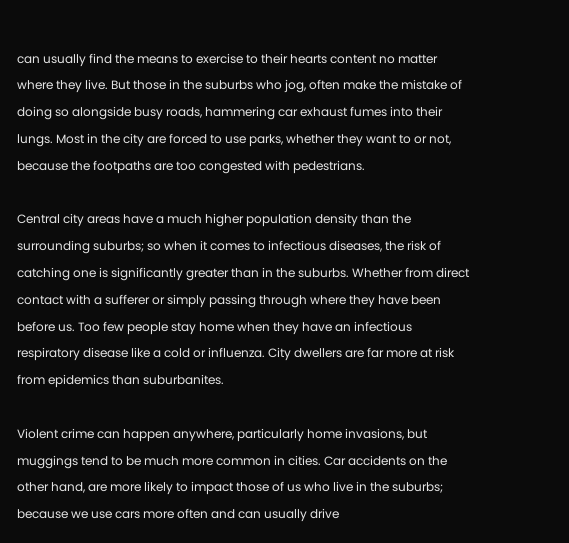can usually find the means to exercise to their hearts content no matter where they live. But those in the suburbs who jog, often make the mistake of doing so alongside busy roads, hammering car exhaust fumes into their lungs. Most in the city are forced to use parks, whether they want to or not, because the footpaths are too congested with pedestrians.

Central city areas have a much higher population density than the surrounding suburbs; so when it comes to infectious diseases, the risk of catching one is significantly greater than in the suburbs. Whether from direct contact with a sufferer or simply passing through where they have been before us. Too few people stay home when they have an infectious respiratory disease like a cold or influenza. City dwellers are far more at risk from epidemics than suburbanites.

Violent crime can happen anywhere, particularly home invasions, but muggings tend to be much more common in cities. Car accidents on the other hand, are more likely to impact those of us who live in the suburbs; because we use cars more often and can usually drive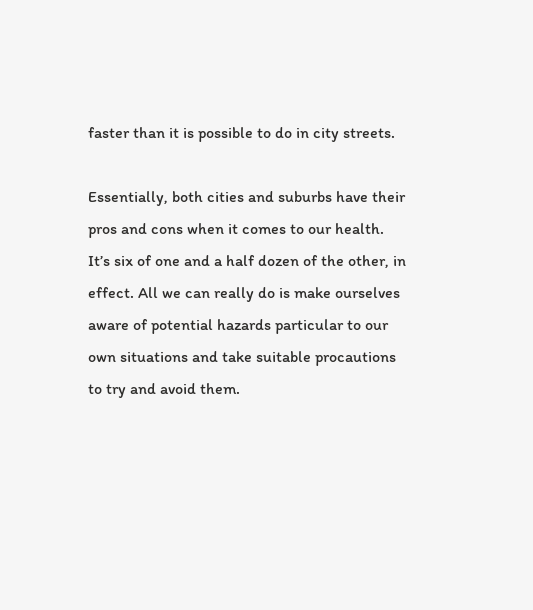faster than it is possible to do in city streets.

Essentially, both cities and suburbs have their pros and cons when it comes to our health. It’s six of one and a half dozen of the other, in effect. All we can really do is make ourselves aware of potential hazards particular to our own situations and take suitable procautions to try and avoid them.